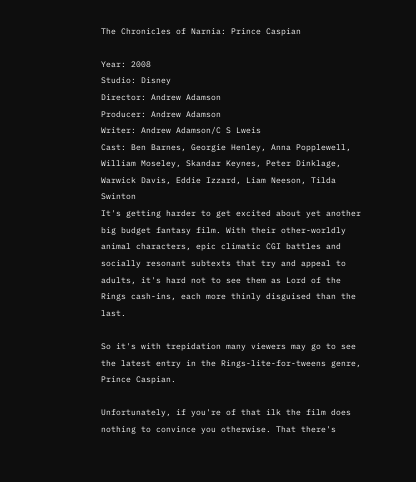The Chronicles of Narnia: Prince Caspian

Year: 2008
Studio: Disney
Director: Andrew Adamson
Producer: Andrew Adamson
Writer: Andrew Adamson/C S Lweis
Cast: Ben Barnes, Georgie Henley, Anna Popplewell, William Moseley, Skandar Keynes, Peter Dinklage, Warwick Davis, Eddie Izzard, Liam Neeson, Tilda Swinton
It's getting harder to get excited about yet another big budget fantasy film. With their other-worldly animal characters, epic climatic CGI battles and socially resonant subtexts that try and appeal to adults, it's hard not to see them as Lord of the Rings cash-ins, each more thinly disguised than the last.

So it's with trepidation many viewers may go to see the latest entry in the Rings-lite-for-tweens genre, Prince Caspian.

Unfortunately, if you're of that ilk the film does nothing to convince you otherwise. That there's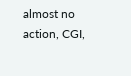almost no action, CGI,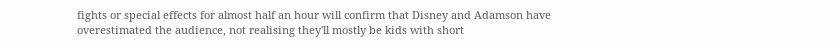fights or special effects for almost half an hour will confirm that Disney and Adamson have overestimated the audience, not realising they'll mostly be kids with short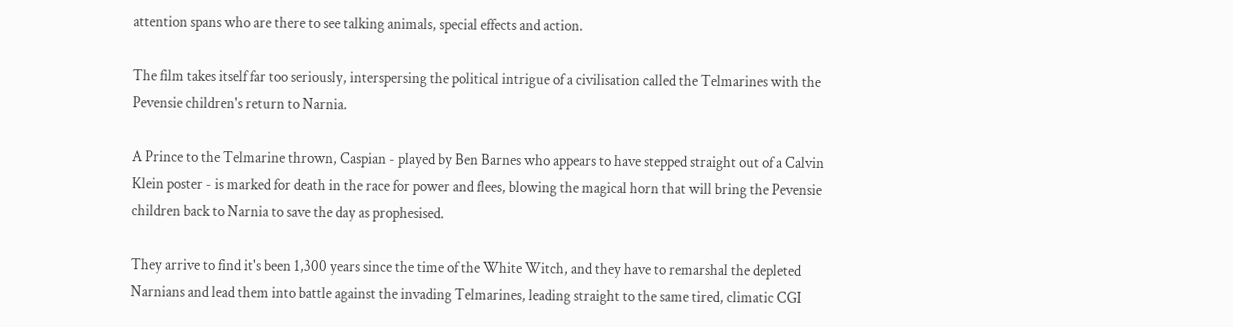attention spans who are there to see talking animals, special effects and action.

The film takes itself far too seriously, interspersing the political intrigue of a civilisation called the Telmarines with the Pevensie children's return to Narnia.

A Prince to the Telmarine thrown, Caspian - played by Ben Barnes who appears to have stepped straight out of a Calvin Klein poster - is marked for death in the race for power and flees, blowing the magical horn that will bring the Pevensie children back to Narnia to save the day as prophesised.

They arrive to find it's been 1,300 years since the time of the White Witch, and they have to remarshal the depleted Narnians and lead them into battle against the invading Telmarines, leading straight to the same tired, climatic CGI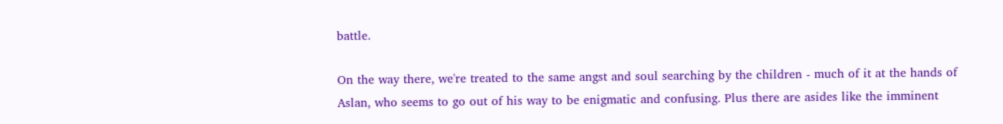battle.

On the way there, we're treated to the same angst and soul searching by the children - much of it at the hands of Aslan, who seems to go out of his way to be enigmatic and confusing. Plus there are asides like the imminent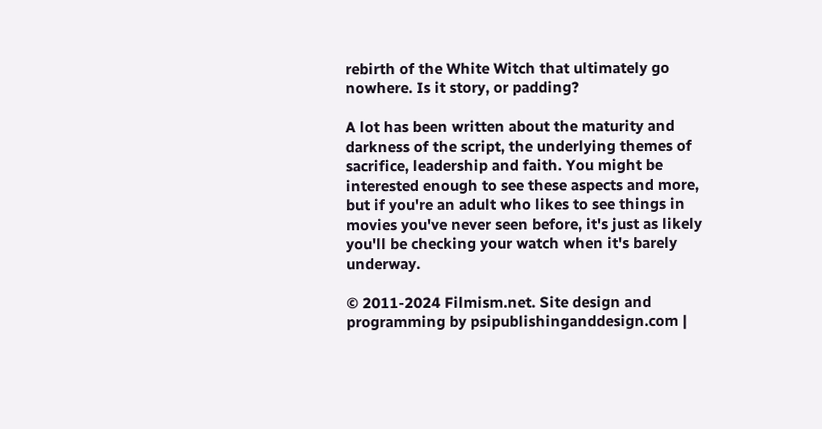rebirth of the White Witch that ultimately go nowhere. Is it story, or padding?

A lot has been written about the maturity and darkness of the script, the underlying themes of sacrifice, leadership and faith. You might be interested enough to see these aspects and more, but if you're an adult who likes to see things in movies you've never seen before, it's just as likely you'll be checking your watch when it's barely underway.

© 2011-2024 Filmism.net. Site design and programming by psipublishinganddesign.com |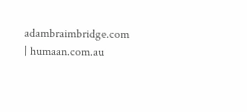adambraimbridge.com | humaan.com.au